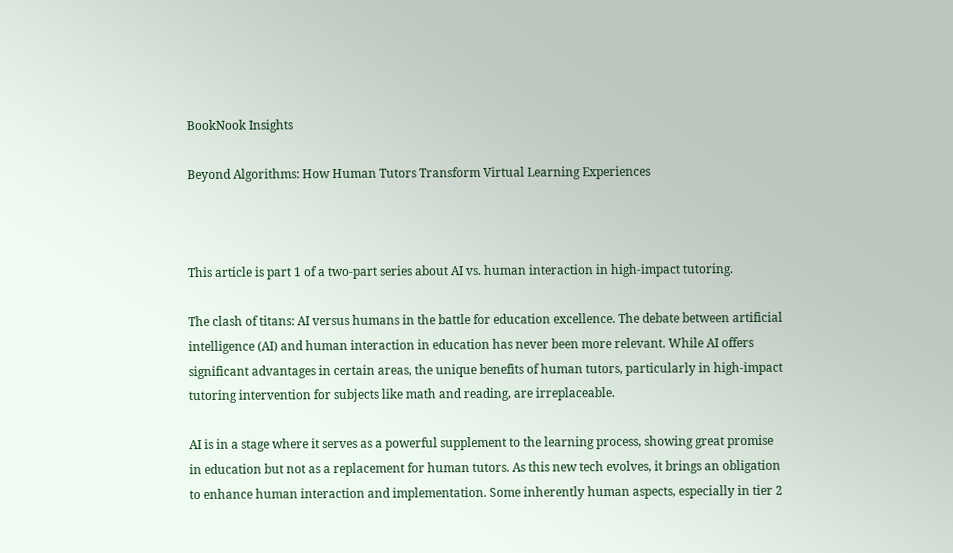BookNook Insights

Beyond Algorithms: How Human Tutors Transform Virtual Learning Experiences



This article is part 1 of a two-part series about AI vs. human interaction in high-impact tutoring.

The clash of titans: AI versus humans in the battle for education excellence. The debate between artificial intelligence (AI) and human interaction in education has never been more relevant. While AI offers significant advantages in certain areas, the unique benefits of human tutors, particularly in high-impact tutoring intervention for subjects like math and reading, are irreplaceable.

AI is in a stage where it serves as a powerful supplement to the learning process, showing great promise in education but not as a replacement for human tutors. As this new tech evolves, it brings an obligation to enhance human interaction and implementation. Some inherently human aspects, especially in tier 2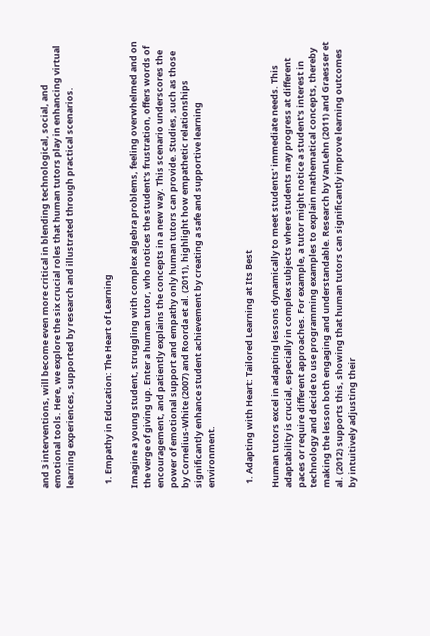and 3 interventions, will become even more critical in blending technological, social, and emotional tools. Here, we explore the six crucial roles that human tutors play in enhancing virtual learning experiences, supported by research and illustrated through practical scenarios.


  1. Empathy in Education: The Heart of Learning

Imagine a young student, struggling with complex algebra problems, feeling overwhelmed and on the verge of giving up. Enter a human tutor, who notices the student's frustration, offers words of encouragement, and patiently explains the concepts in a new way. This scenario underscores the power of emotional support and empathy only human tutors can provide. Studies, such as those by Cornelius-White (2007) and Roorda et al. (2011), highlight how empathetic relationships significantly enhance student achievement by creating a safe and supportive learning environment.


  1. Adapting with Heart: Tailored Learning at Its Best

Human tutors excel in adapting lessons dynamically to meet students' immediate needs. This adaptability is crucial, especially in complex subjects where students may progress at different paces or require different approaches. For example, a tutor might notice a student's interest in technology and decide to use programming examples to explain mathematical concepts, thereby making the lesson both engaging and understandable. Research by VanLehn (2011) and Graesser et al. (2012) supports this, showing that human tutors can significantly improve learning outcomes by intuitively adjusting their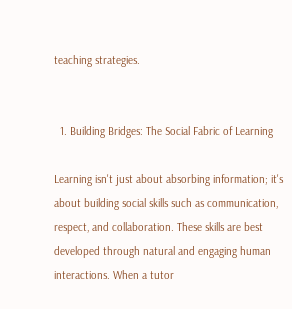teaching strategies.


  1. Building Bridges: The Social Fabric of Learning

Learning isn't just about absorbing information; it's about building social skills such as communication, respect, and collaboration. These skills are best developed through natural and engaging human interactions. When a tutor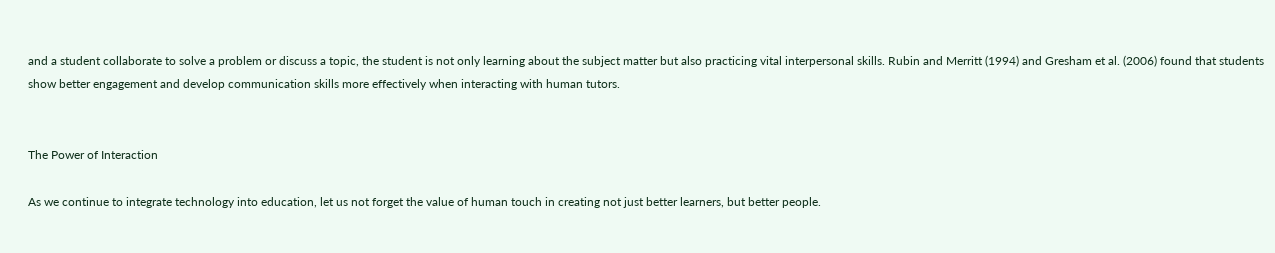and a student collaborate to solve a problem or discuss a topic, the student is not only learning about the subject matter but also practicing vital interpersonal skills. Rubin and Merritt (1994) and Gresham et al. (2006) found that students show better engagement and develop communication skills more effectively when interacting with human tutors.


The Power of Interaction

As we continue to integrate technology into education, let us not forget the value of human touch in creating not just better learners, but better people.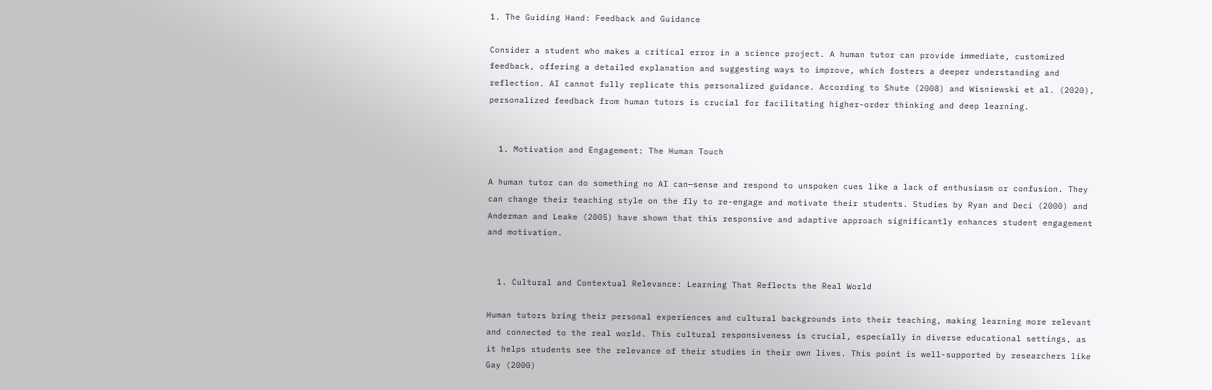1. The Guiding Hand: Feedback and Guidance

Consider a student who makes a critical error in a science project. A human tutor can provide immediate, customized feedback, offering a detailed explanation and suggesting ways to improve, which fosters a deeper understanding and reflection. AI cannot fully replicate this personalized guidance. According to Shute (2008) and Wisniewski et al. (2020), personalized feedback from human tutors is crucial for facilitating higher-order thinking and deep learning.


  1. Motivation and Engagement: The Human Touch

A human tutor can do something no AI can—sense and respond to unspoken cues like a lack of enthusiasm or confusion. They can change their teaching style on the fly to re-engage and motivate their students. Studies by Ryan and Deci (2000) and Anderman and Leake (2005) have shown that this responsive and adaptive approach significantly enhances student engagement and motivation.


  1. Cultural and Contextual Relevance: Learning That Reflects the Real World

Human tutors bring their personal experiences and cultural backgrounds into their teaching, making learning more relevant and connected to the real world. This cultural responsiveness is crucial, especially in diverse educational settings, as it helps students see the relevance of their studies in their own lives. This point is well-supported by researchers like Gay (2000)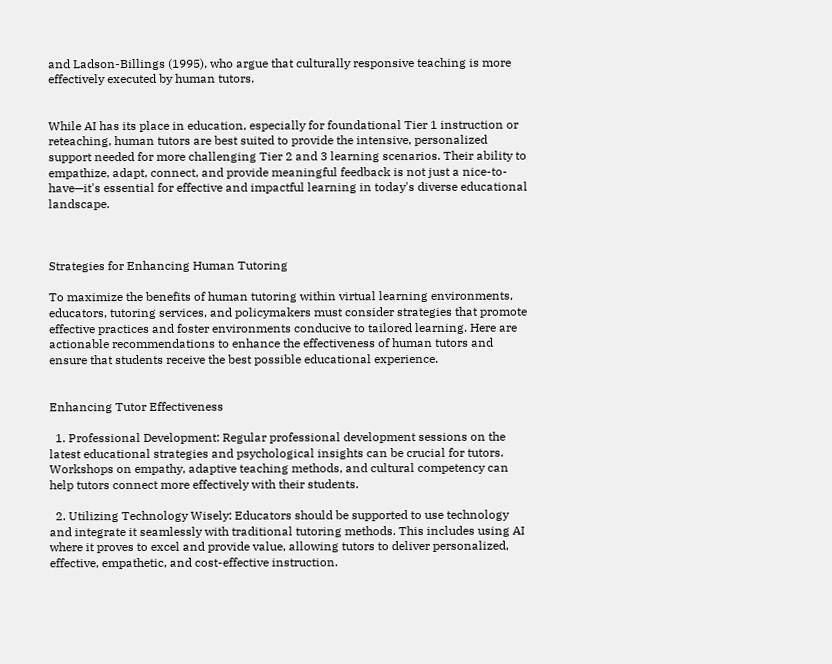and Ladson-Billings (1995), who argue that culturally responsive teaching is more effectively executed by human tutors.


While AI has its place in education, especially for foundational Tier 1 instruction or reteaching, human tutors are best suited to provide the intensive, personalized support needed for more challenging Tier 2 and 3 learning scenarios. Their ability to empathize, adapt, connect, and provide meaningful feedback is not just a nice-to-have—it's essential for effective and impactful learning in today's diverse educational landscape.



Strategies for Enhancing Human Tutoring

To maximize the benefits of human tutoring within virtual learning environments, educators, tutoring services, and policymakers must consider strategies that promote effective practices and foster environments conducive to tailored learning. Here are actionable recommendations to enhance the effectiveness of human tutors and ensure that students receive the best possible educational experience.


Enhancing Tutor Effectiveness

  1. Professional Development: Regular professional development sessions on the latest educational strategies and psychological insights can be crucial for tutors. Workshops on empathy, adaptive teaching methods, and cultural competency can help tutors connect more effectively with their students.

  2. Utilizing Technology Wisely: Educators should be supported to use technology and integrate it seamlessly with traditional tutoring methods. This includes using AI where it proves to excel and provide value, allowing tutors to deliver personalized, effective, empathetic, and cost-effective instruction.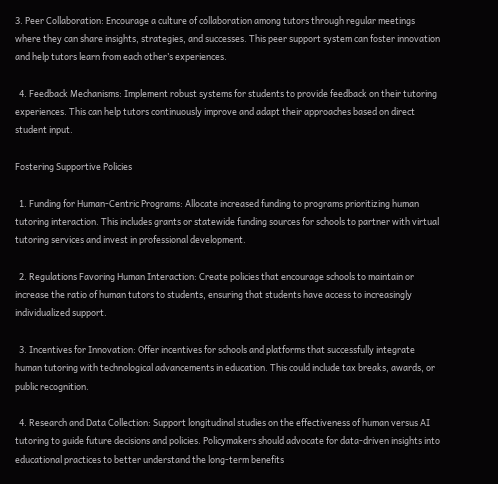3. Peer Collaboration: Encourage a culture of collaboration among tutors through regular meetings where they can share insights, strategies, and successes. This peer support system can foster innovation and help tutors learn from each other’s experiences.

  4. Feedback Mechanisms: Implement robust systems for students to provide feedback on their tutoring experiences. This can help tutors continuously improve and adapt their approaches based on direct student input.

Fostering Supportive Policies

  1. Funding for Human-Centric Programs: Allocate increased funding to programs prioritizing human tutoring interaction. This includes grants or statewide funding sources for schools to partner with virtual tutoring services and invest in professional development.

  2. Regulations Favoring Human Interaction: Create policies that encourage schools to maintain or increase the ratio of human tutors to students, ensuring that students have access to increasingly individualized support.

  3. Incentives for Innovation: Offer incentives for schools and platforms that successfully integrate human tutoring with technological advancements in education. This could include tax breaks, awards, or public recognition.

  4. Research and Data Collection: Support longitudinal studies on the effectiveness of human versus AI tutoring to guide future decisions and policies. Policymakers should advocate for data-driven insights into educational practices to better understand the long-term benefits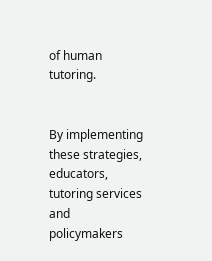of human tutoring.


By implementing these strategies, educators, tutoring services and policymakers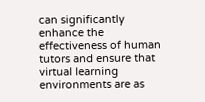can significantly enhance the effectiveness of human tutors and ensure that virtual learning environments are as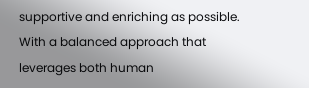supportive and enriching as possible. With a balanced approach that leverages both human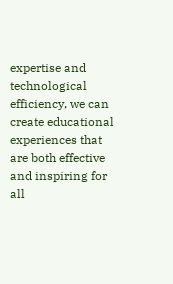expertise and technological efficiency, we can create educational experiences that are both effective and inspiring for all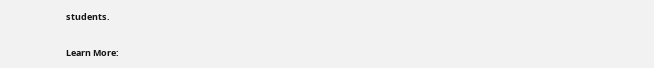students.

Learn More: